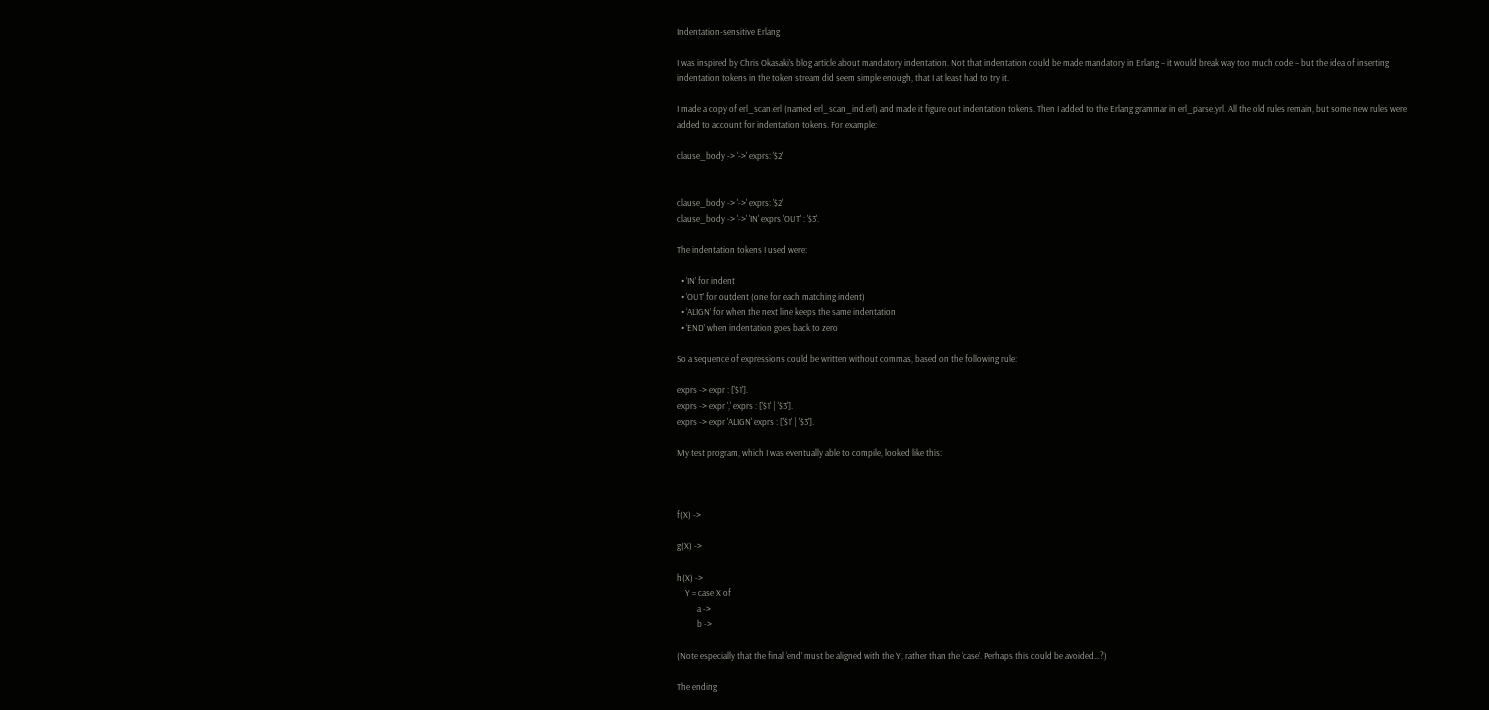Indentation-sensitive Erlang

I was inspired by Chris Okasaki’s blog article about mandatory indentation. Not that indentation could be made mandatory in Erlang – it would break way too much code – but the idea of inserting indentation tokens in the token stream did seem simple enough, that I at least had to try it.

I made a copy of erl_scan.erl (named erl_scan_ind.erl) and made it figure out indentation tokens. Then I added to the Erlang grammar in erl_parse.yrl. All the old rules remain, but some new rules were added to account for indentation tokens. For example:

clause_body -> '->' exprs: '$2'


clause_body -> '->' exprs: '$2'
clause_body -> '->' 'IN' exprs 'OUT' : '$3'.

The indentation tokens I used were:

  • ‘IN’ for indent
  • ‘OUT’ for outdent (one for each matching indent)
  • ‘ALIGN’ for when the next line keeps the same indentation
  • ‘END’ when indentation goes back to zero

So a sequence of expressions could be written without commas, based on the following rule:

exprs -> expr : ['$1'].
exprs -> expr ',' exprs : ['$1' | '$3'].
exprs -> expr 'ALIGN' exprs : ['$1' | '$3'].

My test program, which I was eventually able to compile, looked like this:



f(X) ->

g(X) ->

h(X) ->
    Y = case X of
          a ->
          b ->

(Note especially that the final ‘end’ must be aligned with the Y, rather than the ‘case’. Perhaps this could be avoided…?)

The ending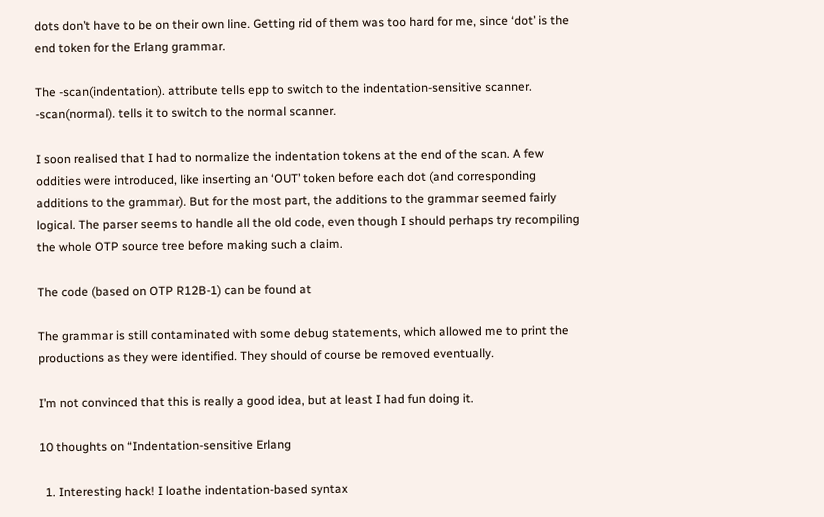dots don’t have to be on their own line. Getting rid of them was too hard for me, since ‘dot’ is the end token for the Erlang grammar.

The -scan(indentation). attribute tells epp to switch to the indentation-sensitive scanner. -scan(normal). tells it to switch to the normal scanner.

I soon realised that I had to normalize the indentation tokens at the end of the scan. A few oddities were introduced, like inserting an ‘OUT’ token before each dot (and corresponding additions to the grammar). But for the most part, the additions to the grammar seemed fairly logical. The parser seems to handle all the old code, even though I should perhaps try recompiling the whole OTP source tree before making such a claim.

The code (based on OTP R12B-1) can be found at

The grammar is still contaminated with some debug statements, which allowed me to print the productions as they were identified. They should of course be removed eventually.

I’m not convinced that this is really a good idea, but at least I had fun doing it.

10 thoughts on “Indentation-sensitive Erlang

  1. Interesting hack! I loathe indentation-based syntax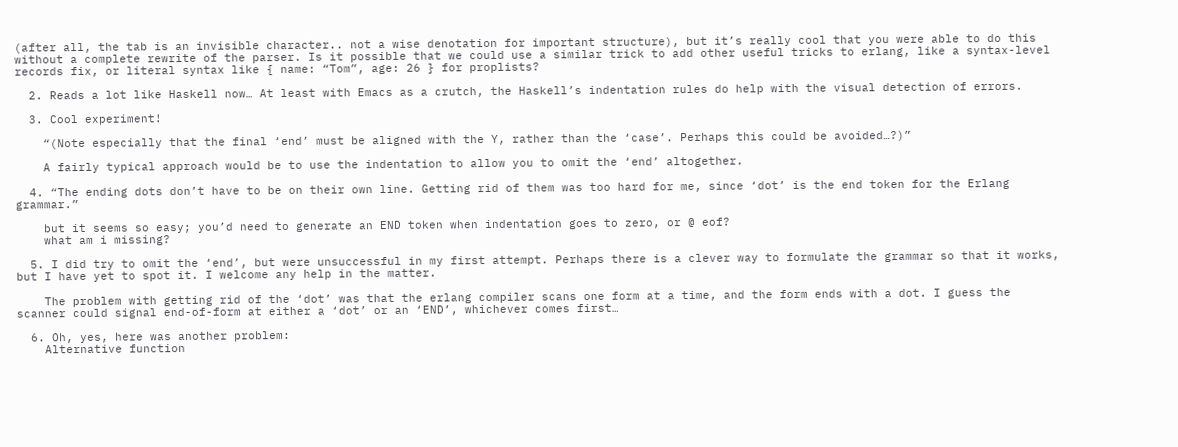(after all, the tab is an invisible character.. not a wise denotation for important structure), but it’s really cool that you were able to do this without a complete rewrite of the parser. Is it possible that we could use a similar trick to add other useful tricks to erlang, like a syntax-level records fix, or literal syntax like { name: “Tom”, age: 26 } for proplists?

  2. Reads a lot like Haskell now… At least with Emacs as a crutch, the Haskell’s indentation rules do help with the visual detection of errors.

  3. Cool experiment!

    “(Note especially that the final ‘end’ must be aligned with the Y, rather than the ‘case’. Perhaps this could be avoided…?)”

    A fairly typical approach would be to use the indentation to allow you to omit the ‘end’ altogether.

  4. “The ending dots don’t have to be on their own line. Getting rid of them was too hard for me, since ‘dot’ is the end token for the Erlang grammar.”

    but it seems so easy; you’d need to generate an END token when indentation goes to zero, or @ eof?
    what am i missing?

  5. I did try to omit the ‘end’, but were unsuccessful in my first attempt. Perhaps there is a clever way to formulate the grammar so that it works, but I have yet to spot it. I welcome any help in the matter.

    The problem with getting rid of the ‘dot’ was that the erlang compiler scans one form at a time, and the form ends with a dot. I guess the scanner could signal end-of-form at either a ‘dot’ or an ‘END’, whichever comes first…

  6. Oh, yes, here was another problem:
    Alternative function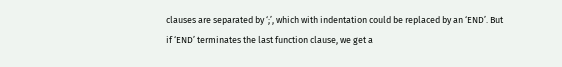clauses are separated by ‘;’, which with indentation could be replaced by an ‘END’. But if ‘END’ terminates the last function clause, we get a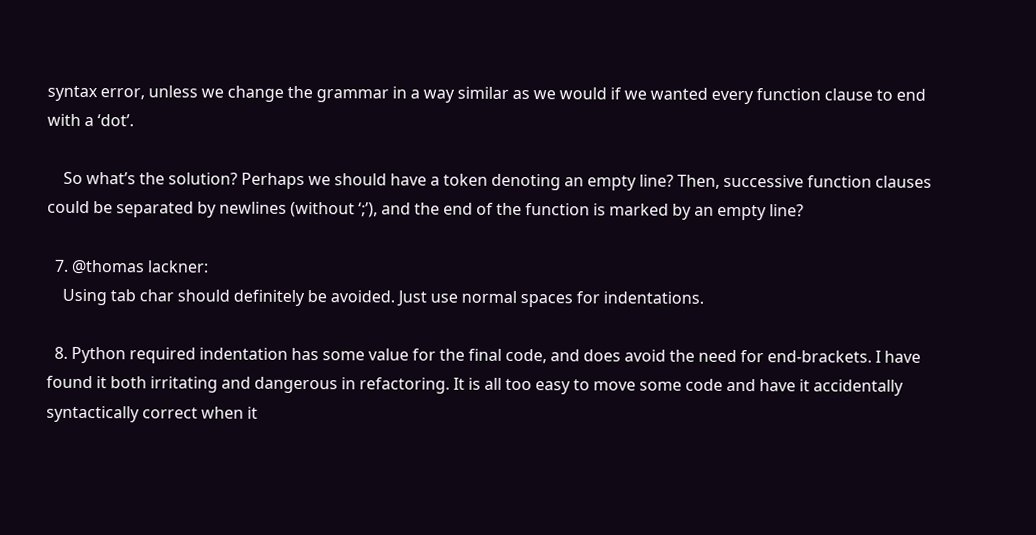syntax error, unless we change the grammar in a way similar as we would if we wanted every function clause to end with a ‘dot’.

    So what’s the solution? Perhaps we should have a token denoting an empty line? Then, successive function clauses could be separated by newlines (without ‘;’), and the end of the function is marked by an empty line?

  7. @thomas lackner:
    Using tab char should definitely be avoided. Just use normal spaces for indentations.

  8. Python required indentation has some value for the final code, and does avoid the need for end-brackets. I have found it both irritating and dangerous in refactoring. It is all too easy to move some code and have it accidentally syntactically correct when it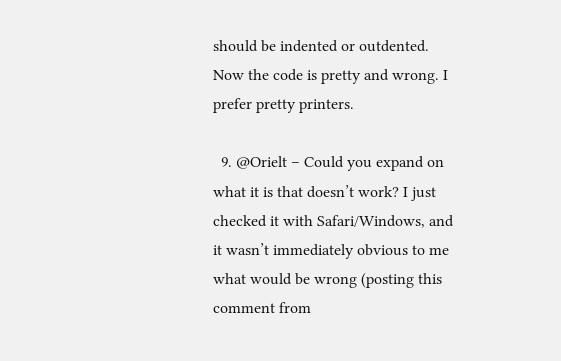should be indented or outdented. Now the code is pretty and wrong. I prefer pretty printers.

  9. @Orielt – Could you expand on what it is that doesn’t work? I just checked it with Safari/Windows, and it wasn’t immediately obvious to me what would be wrong (posting this comment from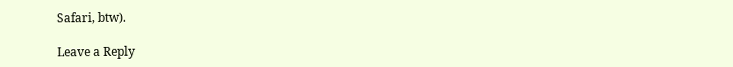Safari, btw).

Leave a Reply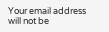Your email address will not be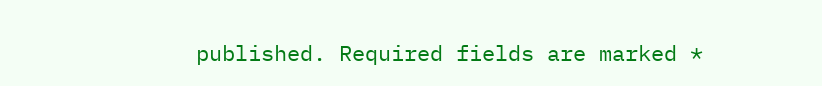published. Required fields are marked *